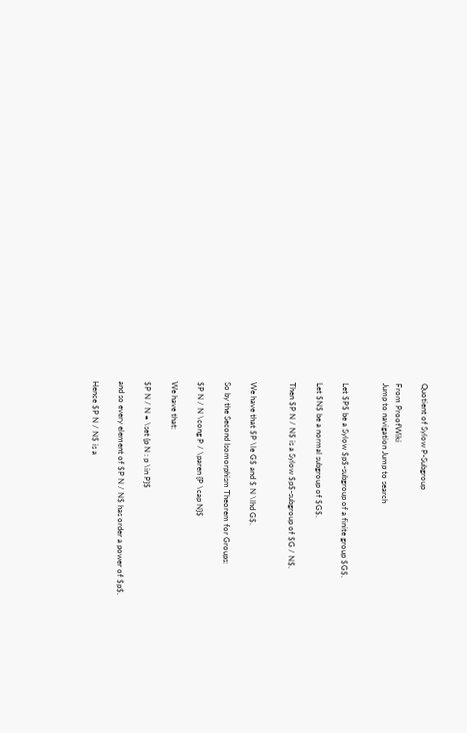Quotient of Sylow P-Subgroup

From ProofWiki
Jump to navigation Jump to search


Let $P$ be a Sylow $p$-subgroup of a finite group $G$.

Let $N$ be a normal subgroup of $G$.

Then $P N / N$ is a Sylow $p$-subgroup of $G / N$.


We have that $P \le G$ and $ N \lhd G$.

So by the Second Isomorphism Theorem for Groups:

$P N / N \cong P / \paren {P \cap N}$

We have that:

$P N / N = \set {p N : p \in P}$

and so every element of $P N / N$ has order a power of $p$.

Hence $P N / N$ is a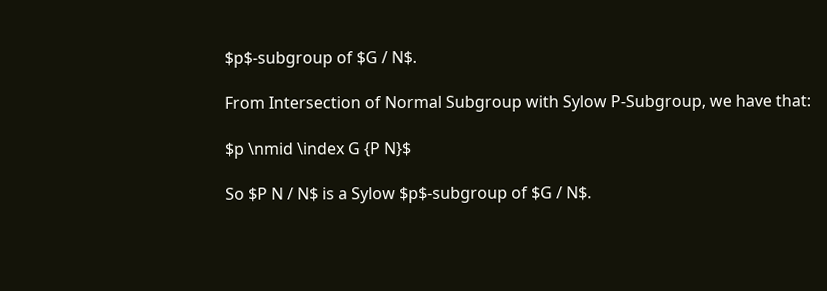$p$-subgroup of $G / N$.

From Intersection of Normal Subgroup with Sylow P-Subgroup, we have that:

$p \nmid \index G {P N}$

So $P N / N$ is a Sylow $p$-subgroup of $G / N$.